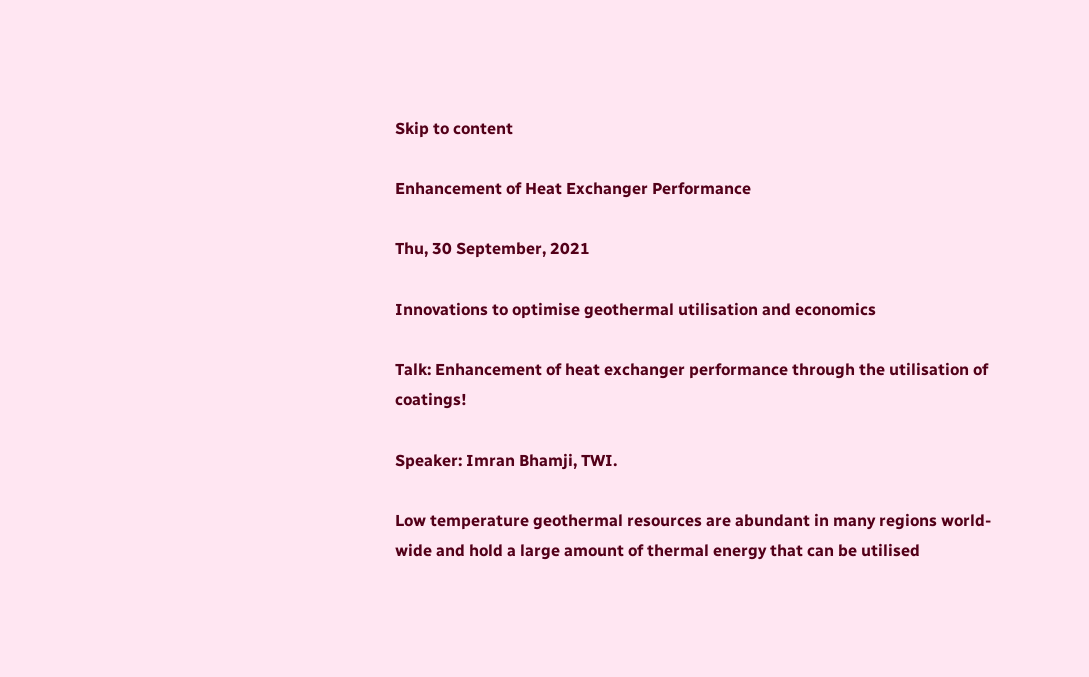Skip to content

Enhancement of Heat Exchanger Performance

Thu, 30 September, 2021

Innovations to optimise geothermal utilisation and economics

Talk: Enhancement of heat exchanger performance through the utilisation of coatings!

Speaker: Imran Bhamji, TWI.

Low temperature geothermal resources are abundant in many regions world-wide and hold a large amount of thermal energy that can be utilised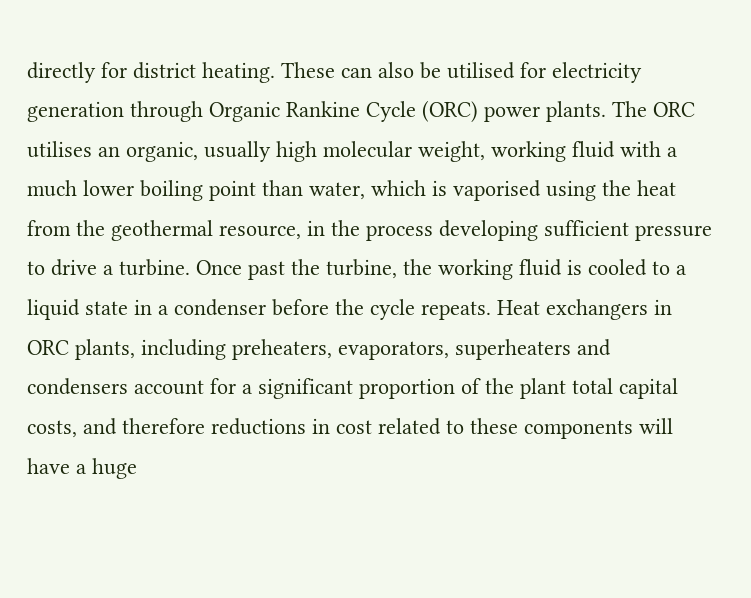directly for district heating. These can also be utilised for electricity generation through Organic Rankine Cycle (ORC) power plants. The ORC utilises an organic, usually high molecular weight, working fluid with a much lower boiling point than water, which is vaporised using the heat from the geothermal resource, in the process developing sufficient pressure to drive a turbine. Once past the turbine, the working fluid is cooled to a liquid state in a condenser before the cycle repeats. Heat exchangers in ORC plants, including preheaters, evaporators, superheaters and condensers account for a significant proportion of the plant total capital costs, and therefore reductions in cost related to these components will have a huge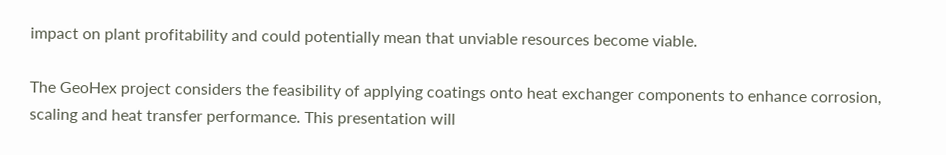impact on plant profitability and could potentially mean that unviable resources become viable.

The GeoHex project considers the feasibility of applying coatings onto heat exchanger components to enhance corrosion, scaling and heat transfer performance. This presentation will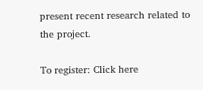present recent research related to the project.

To register: Click here